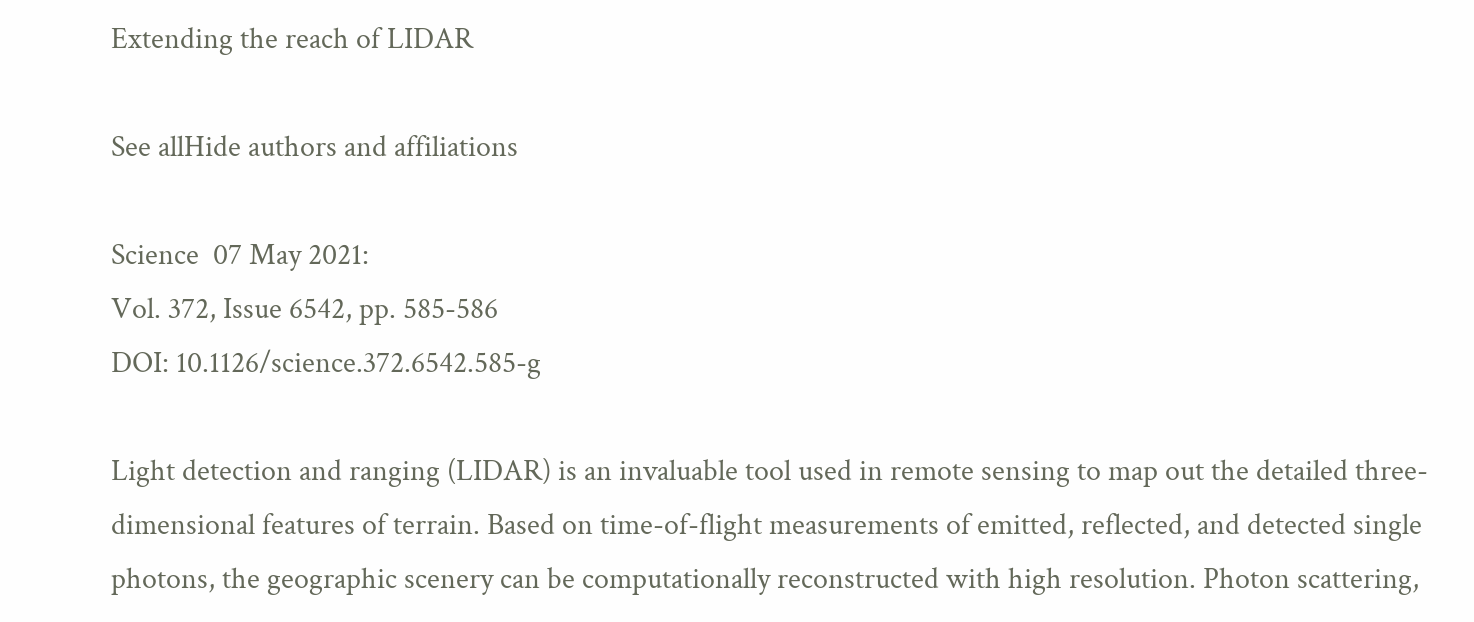Extending the reach of LIDAR

See allHide authors and affiliations

Science  07 May 2021:
Vol. 372, Issue 6542, pp. 585-586
DOI: 10.1126/science.372.6542.585-g

Light detection and ranging (LIDAR) is an invaluable tool used in remote sensing to map out the detailed three-dimensional features of terrain. Based on time-of-flight measurements of emitted, reflected, and detected single photons, the geographic scenery can be computationally reconstructed with high resolution. Photon scattering,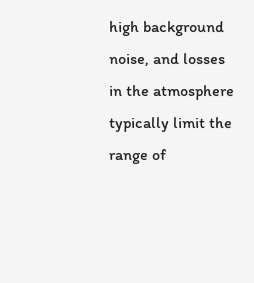high background noise, and losses in the atmosphere typically limit the range of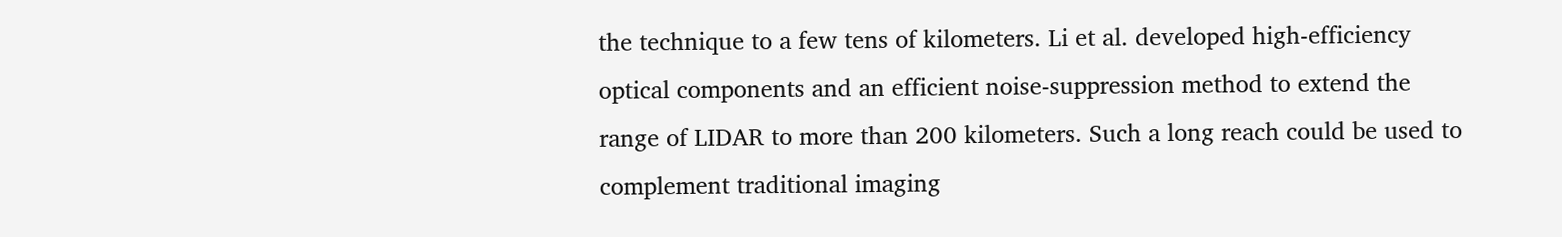the technique to a few tens of kilometers. Li et al. developed high-efficiency optical components and an efficient noise-suppression method to extend the range of LIDAR to more than 200 kilometers. Such a long reach could be used to complement traditional imaging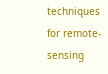techniques for remote-sensing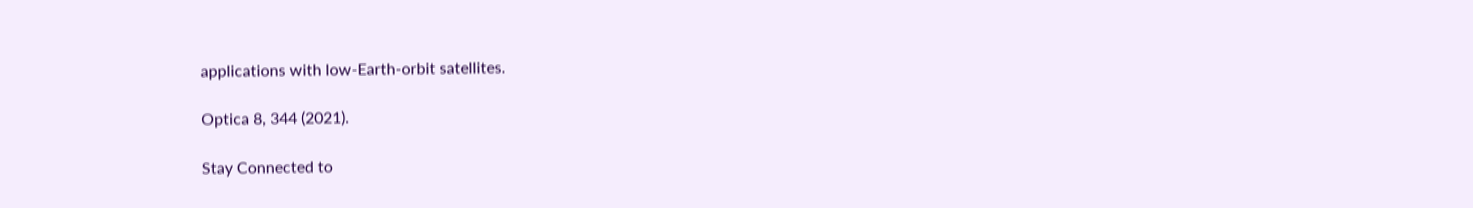applications with low-Earth-orbit satellites.

Optica 8, 344 (2021).

Stay Connected to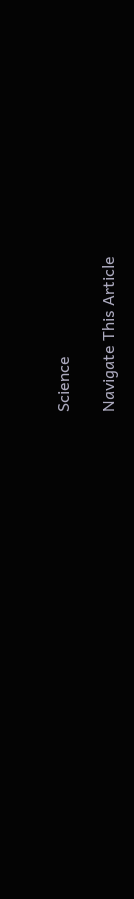Science

Navigate This Article